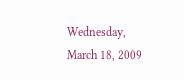Wednesday, March 18, 2009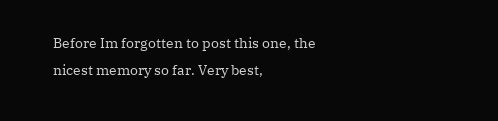Before Im forgotten to post this one, the nicest memory so far. Very best,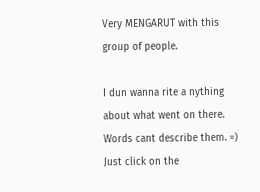Very MENGARUT with this group of people.

I dun wanna rite a nything about what went on there. Words cant describe them. =) Just click on the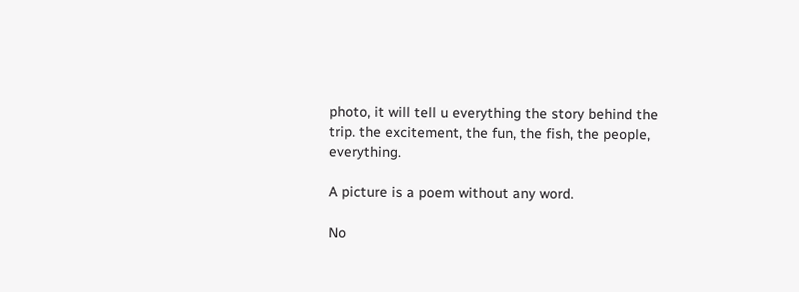photo, it will tell u everything the story behind the trip. the excitement, the fun, the fish, the people, everything.

A picture is a poem without any word.

No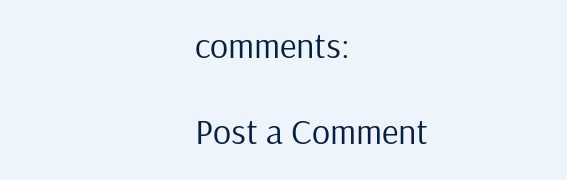comments:

Post a Comment